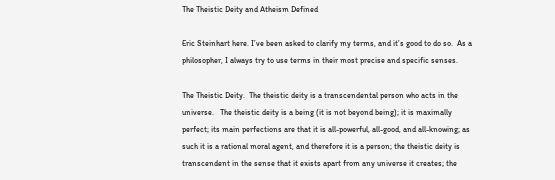The Theistic Deity and Atheism Defined

Eric Steinhart here. I’ve been asked to clarify my terms, and it’s good to do so.  As a philosopher, I always try to use terms in their most precise and specific senses.

The Theistic Deity.  The theistic deity is a transcendental person who acts in the universe.   The theistic deity is a being (it is not beyond being); it is maximally perfect; its main perfections are that it is all-powerful, all-good, and all-knowing; as such it is a rational moral agent, and therefore it is a person; the theistic deity is transcendent in the sense that it exists apart from any universe it creates; the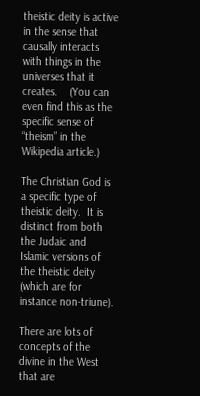theistic deity is active in the sense that causally interacts with things in the universes that it creates.    (You can even find this as the specific sense of “theism” in the Wikipedia article.)

The Christian God is a specific type of theistic deity.  It is distinct from both the Judaic and Islamic versions of the theistic deity (which are for instance non-triune).

There are lots of concepts of the divine in the West that are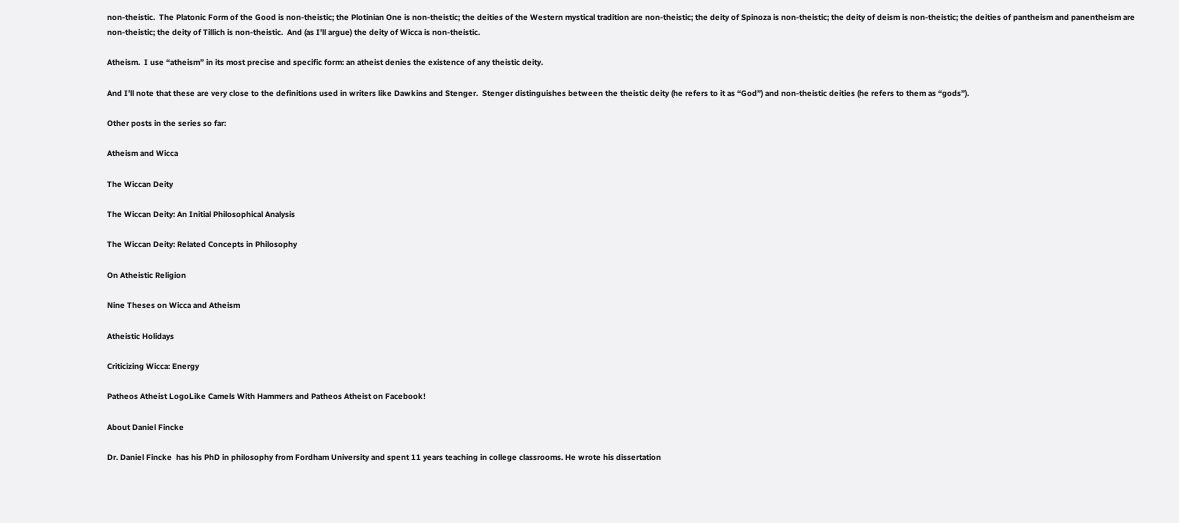non-theistic.  The Platonic Form of the Good is non-theistic; the Plotinian One is non-theistic; the deities of the Western mystical tradition are non-theistic; the deity of Spinoza is non-theistic; the deity of deism is non-theistic; the deities of pantheism and panentheism are non-theistic; the deity of Tillich is non-theistic.  And (as I’ll argue) the deity of Wicca is non-theistic.

Atheism.  I use “atheism” in its most precise and specific form: an atheist denies the existence of any theistic deity.

And I’ll note that these are very close to the definitions used in writers like Dawkins and Stenger.  Stenger distinguishes between the theistic deity (he refers to it as “God”) and non-theistic deities (he refers to them as “gods”).

Other posts in the series so far:

Atheism and Wicca

The Wiccan Deity

The Wiccan Deity: An Initial Philosophical Analysis

The Wiccan Deity: Related Concepts in Philosophy

On Atheistic Religion

Nine Theses on Wicca and Atheism

Atheistic Holidays

Criticizing Wicca: Energy

Patheos Atheist LogoLike Camels With Hammers and Patheos Atheist on Facebook!

About Daniel Fincke

Dr. Daniel Fincke  has his PhD in philosophy from Fordham University and spent 11 years teaching in college classrooms. He wrote his dissertation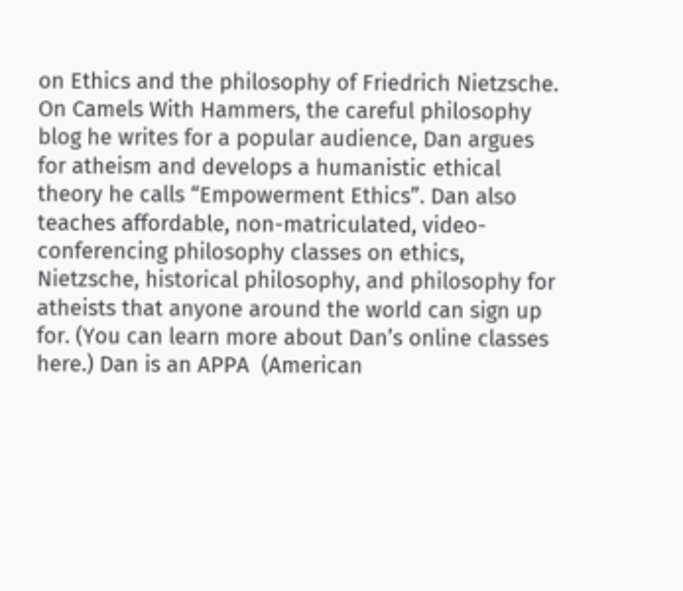on Ethics and the philosophy of Friedrich Nietzsche. On Camels With Hammers, the careful philosophy blog he writes for a popular audience, Dan argues for atheism and develops a humanistic ethical theory he calls “Empowerment Ethics”. Dan also teaches affordable, non-matriculated, video-conferencing philosophy classes on ethics, Nietzsche, historical philosophy, and philosophy for atheists that anyone around the world can sign up for. (You can learn more about Dan’s online classes here.) Dan is an APPA  (American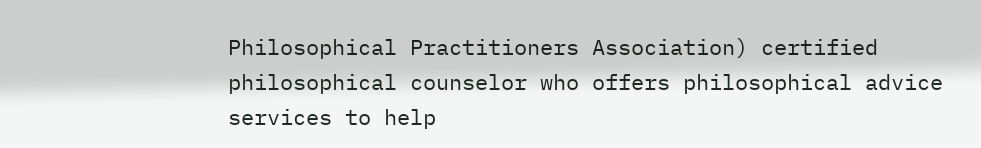Philosophical Practitioners Association) certified philosophical counselor who offers philosophical advice services to help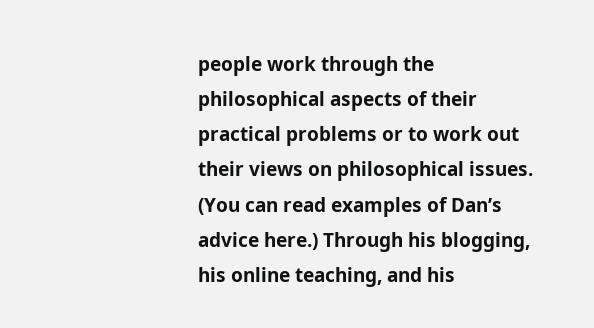people work through the philosophical aspects of their practical problems or to work out their views on philosophical issues. (You can read examples of Dan’s advice here.) Through his blogging, his online teaching, and his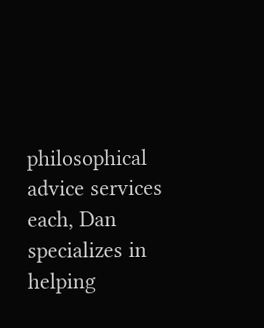philosophical advice services each, Dan specializes in helping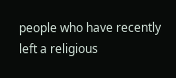people who have recently left a religious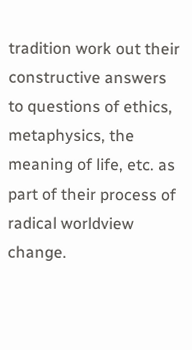tradition work out their constructive answers to questions of ethics, metaphysics, the meaning of life, etc. as part of their process of radical worldview change.